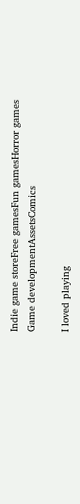Indie game storeFree gamesFun gamesHorror games
Game developmentAssetsComics

I loved playing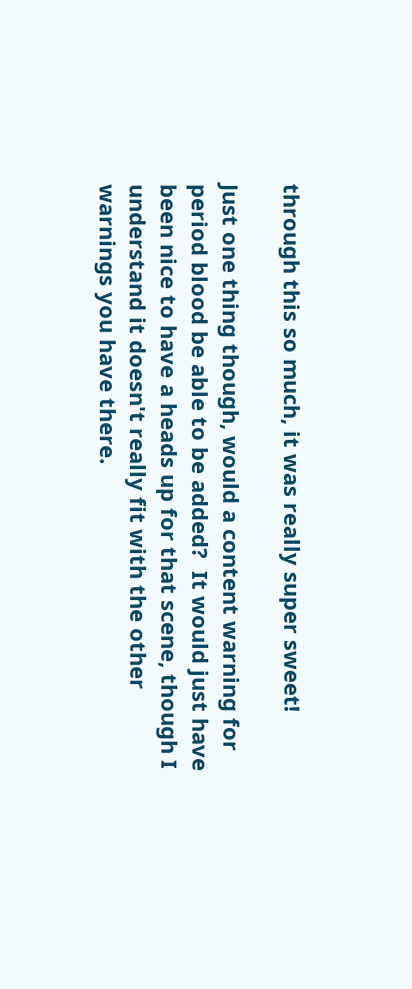through this so much, it was really super sweet!

Just one thing though, would a content warning for period blood be able to be added?  It would just have been nice to have a heads up for that scene, though I understand it doesn't really fit with the other warnings you have there.